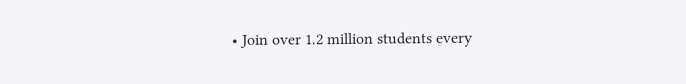• Join over 1.2 million students every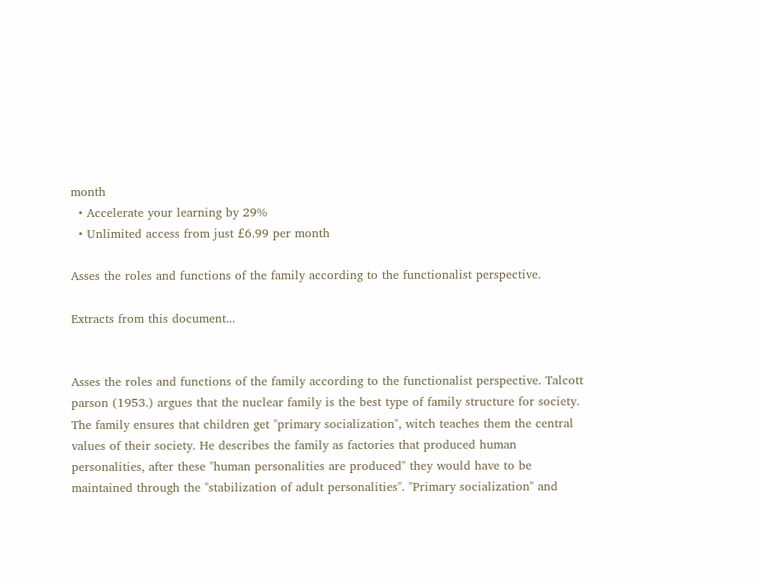month
  • Accelerate your learning by 29%
  • Unlimited access from just £6.99 per month

Asses the roles and functions of the family according to the functionalist perspective.

Extracts from this document...


Asses the roles and functions of the family according to the functionalist perspective. Talcott parson (1953.) argues that the nuclear family is the best type of family structure for society. The family ensures that children get "primary socialization", witch teaches them the central values of their society. He describes the family as factories that produced human personalities, after these "human personalities are produced" they would have to be maintained through the "stabilization of adult personalities". "Primary socialization" and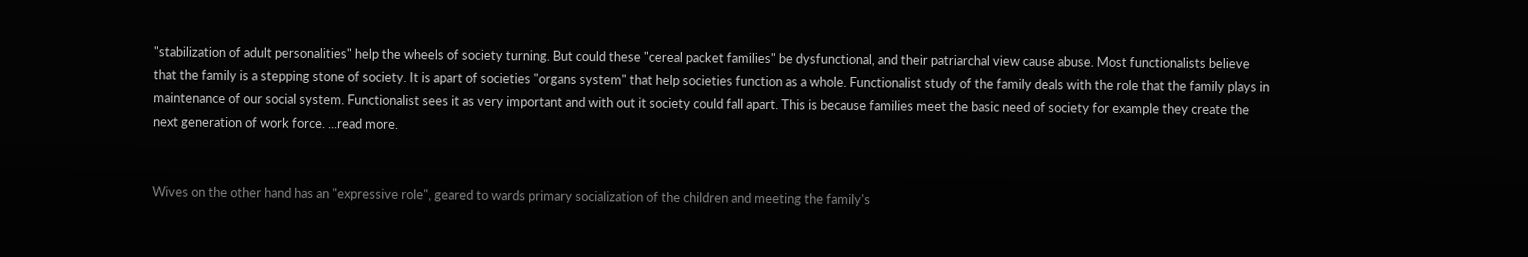"stabilization of adult personalities" help the wheels of society turning. But could these "cereal packet families" be dysfunctional, and their patriarchal view cause abuse. Most functionalists believe that the family is a stepping stone of society. It is apart of societies "organs system" that help societies function as a whole. Functionalist study of the family deals with the role that the family plays in maintenance of our social system. Functionalist sees it as very important and with out it society could fall apart. This is because families meet the basic need of society for example they create the next generation of work force. ...read more.


Wives on the other hand has an "expressive role", geared to wards primary socialization of the children and meeting the family's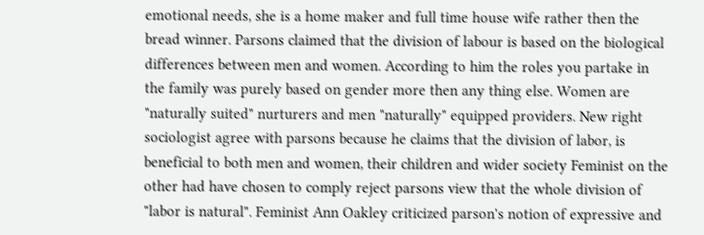emotional needs, she is a home maker and full time house wife rather then the bread winner. Parsons claimed that the division of labour is based on the biological differences between men and women. According to him the roles you partake in the family was purely based on gender more then any thing else. Women are "naturally suited" nurturers and men "naturally" equipped providers. New right sociologist agree with parsons because he claims that the division of labor, is beneficial to both men and women, their children and wider society Feminist on the other had have chosen to comply reject parsons view that the whole division of "labor is natural". Feminist Ann Oakley criticized parson's notion of expressive and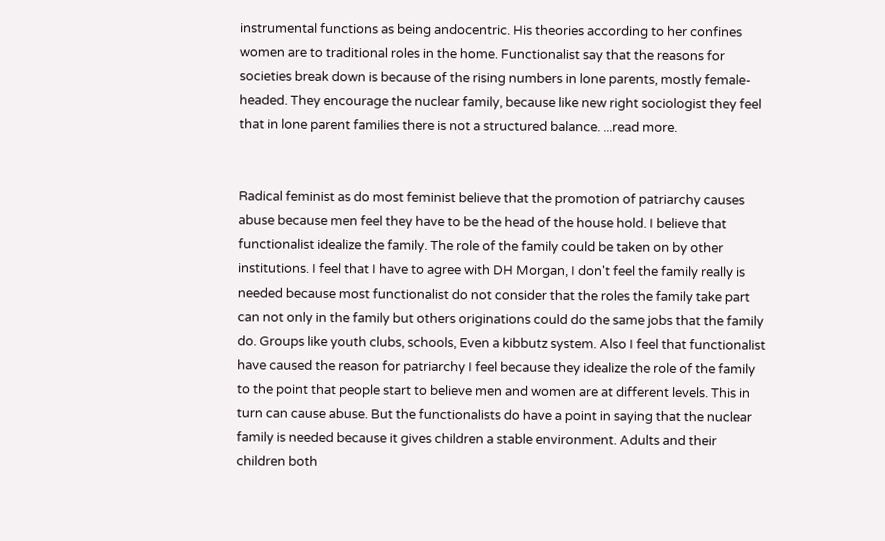instrumental functions as being andocentric. His theories according to her confines women are to traditional roles in the home. Functionalist say that the reasons for societies break down is because of the rising numbers in lone parents, mostly female-headed. They encourage the nuclear family, because like new right sociologist they feel that in lone parent families there is not a structured balance. ...read more.


Radical feminist as do most feminist believe that the promotion of patriarchy causes abuse because men feel they have to be the head of the house hold. I believe that functionalist idealize the family. The role of the family could be taken on by other institutions. I feel that I have to agree with DH Morgan, I don't feel the family really is needed because most functionalist do not consider that the roles the family take part can not only in the family but others originations could do the same jobs that the family do. Groups like youth clubs, schools, Even a kibbutz system. Also I feel that functionalist have caused the reason for patriarchy I feel because they idealize the role of the family to the point that people start to believe men and women are at different levels. This in turn can cause abuse. But the functionalists do have a point in saying that the nuclear family is needed because it gives children a stable environment. Adults and their children both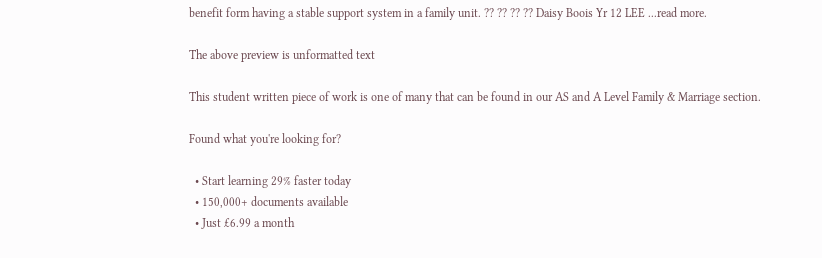benefit form having a stable support system in a family unit. ?? ?? ?? ?? Daisy Boois Yr 12 LEE ...read more.

The above preview is unformatted text

This student written piece of work is one of many that can be found in our AS and A Level Family & Marriage section.

Found what you're looking for?

  • Start learning 29% faster today
  • 150,000+ documents available
  • Just £6.99 a month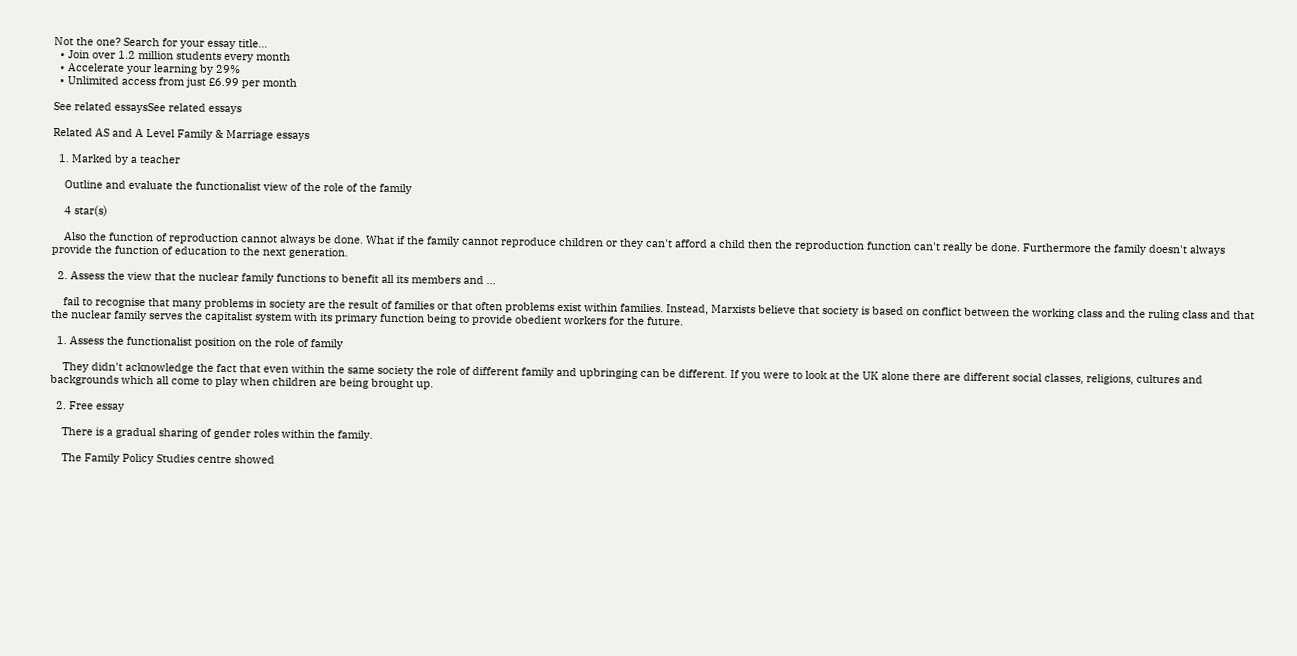Not the one? Search for your essay title...
  • Join over 1.2 million students every month
  • Accelerate your learning by 29%
  • Unlimited access from just £6.99 per month

See related essaysSee related essays

Related AS and A Level Family & Marriage essays

  1. Marked by a teacher

    Outline and evaluate the functionalist view of the role of the family

    4 star(s)

    Also the function of reproduction cannot always be done. What if the family cannot reproduce children or they can't afford a child then the reproduction function can't really be done. Furthermore the family doesn't always provide the function of education to the next generation.

  2. Assess the view that the nuclear family functions to benefit all its members and ...

    fail to recognise that many problems in society are the result of families or that often problems exist within families. Instead, Marxists believe that society is based on conflict between the working class and the ruling class and that the nuclear family serves the capitalist system with its primary function being to provide obedient workers for the future.

  1. Assess the functionalist position on the role of family

    They didn't acknowledge the fact that even within the same society the role of different family and upbringing can be different. If you were to look at the UK alone there are different social classes, religions, cultures and backgrounds which all come to play when children are being brought up.

  2. Free essay

    There is a gradual sharing of gender roles within the family.

    The Family Policy Studies centre showed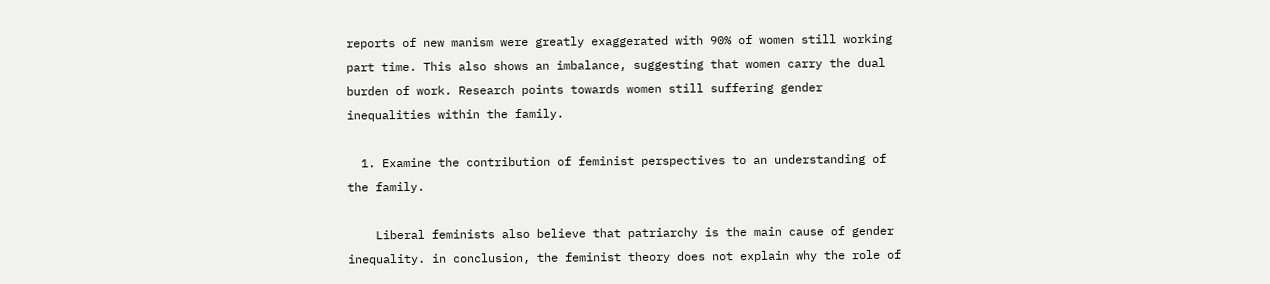reports of new manism were greatly exaggerated with 90% of women still working part time. This also shows an imbalance, suggesting that women carry the dual burden of work. Research points towards women still suffering gender inequalities within the family.

  1. Examine the contribution of feminist perspectives to an understanding of the family.

    Liberal feminists also believe that patriarchy is the main cause of gender inequality. in conclusion, the feminist theory does not explain why the role of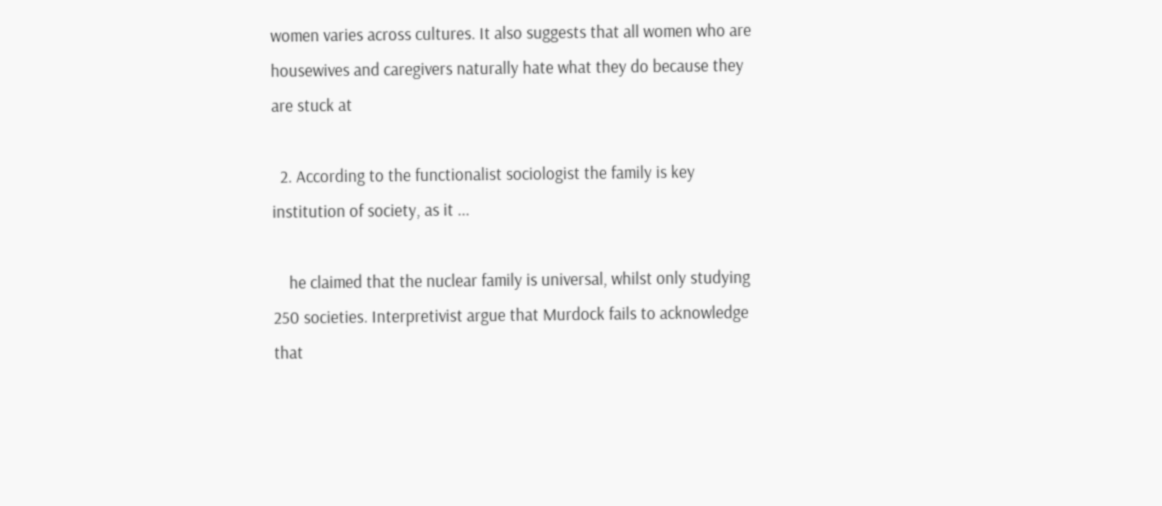women varies across cultures. It also suggests that all women who are housewives and caregivers naturally hate what they do because they are stuck at

  2. According to the functionalist sociologist the family is key institution of society, as it ...

    he claimed that the nuclear family is universal, whilst only studying 250 societies. Interpretivist argue that Murdock fails to acknowledge that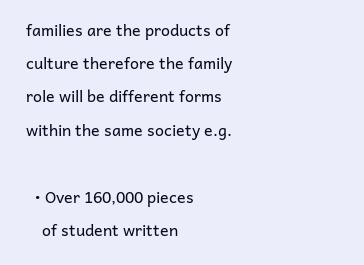families are the products of culture therefore the family role will be different forms within the same society e.g.

  • Over 160,000 pieces
    of student written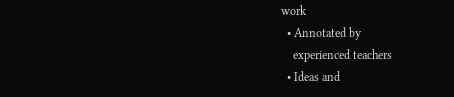work
  • Annotated by
    experienced teachers
  • Ideas and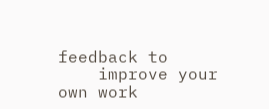feedback to
    improve your own work